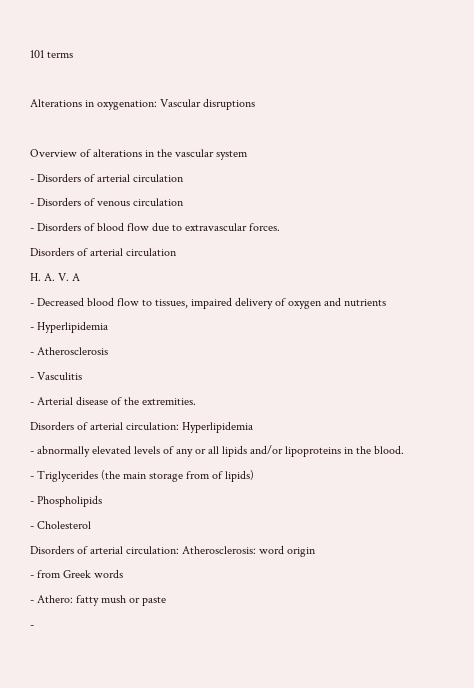101 terms

Alterations in oxygenation: Vascular disruptions

Overview of alterations in the vascular system
- Disorders of arterial circulation
- Disorders of venous circulation
- Disorders of blood flow due to extravascular forces.
Disorders of arterial circulation
H. A. V. A
- Decreased blood flow to tissues, impaired delivery of oxygen and nutrients
- Hyperlipidemia
- Atherosclerosis
- Vasculitis
- Arterial disease of the extremities.
Disorders of arterial circulation: Hyperlipidemia
- abnormally elevated levels of any or all lipids and/or lipoproteins in the blood.
- Triglycerides (the main storage from of lipids)
- Phospholipids
- Cholesterol
Disorders of arterial circulation: Atherosclerosis: word origin
- from Greek words
- Athero: fatty mush or paste
-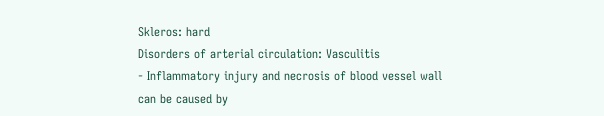Skleros: hard
Disorders of arterial circulation: Vasculitis
- Inflammatory injury and necrosis of blood vessel wall
can be caused by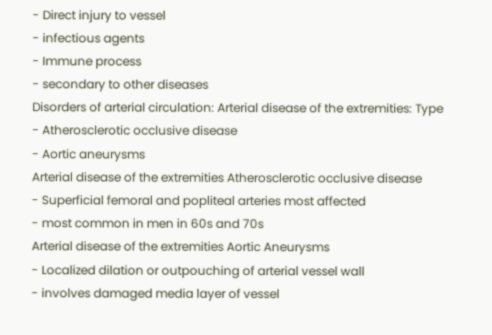- Direct injury to vessel
- infectious agents
- Immune process
- secondary to other diseases
Disorders of arterial circulation: Arterial disease of the extremities: Type
- Atherosclerotic occlusive disease
- Aortic aneurysms
Arterial disease of the extremities Atherosclerotic occlusive disease
- Superficial femoral and popliteal arteries most affected
- most common in men in 60s and 70s
Arterial disease of the extremities Aortic Aneurysms
- Localized dilation or outpouching of arterial vessel wall
- involves damaged media layer of vessel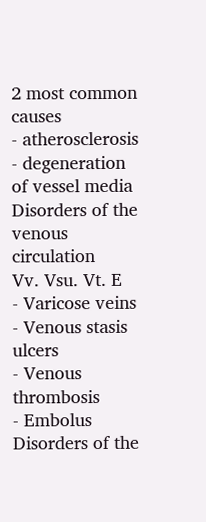2 most common causes
- atherosclerosis
- degeneration of vessel media
Disorders of the venous circulation
Vv. Vsu. Vt. E
- Varicose veins
- Venous stasis ulcers
- Venous thrombosis
- Embolus
Disorders of the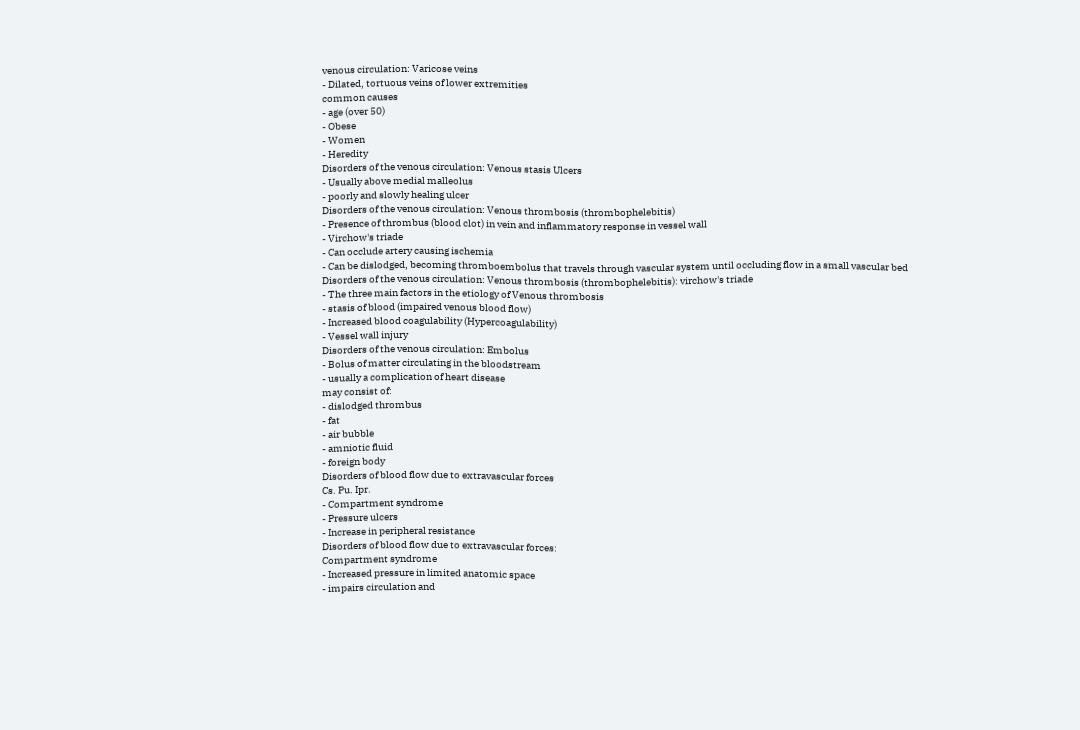venous circulation: Varicose veins
- Dilated, tortuous veins of lower extremities
common causes
- age (over 50)
- Obese
- Women
- Heredity
Disorders of the venous circulation: Venous stasis Ulcers
- Usually above medial malleolus
- poorly and slowly healing ulcer
Disorders of the venous circulation: Venous thrombosis (thrombophelebitis)
- Presence of thrombus (blood clot) in vein and inflammatory response in vessel wall
- Virchow's triade
- Can occlude artery causing ischemia
- Can be dislodged, becoming thromboembolus that travels through vascular system until occluding flow in a small vascular bed
Disorders of the venous circulation: Venous thrombosis (thrombophelebitis): virchow's triade
- The three main factors in the etiology of Venous thrombosis
- stasis of blood (impaired venous blood flow)
- Increased blood coagulability (Hypercoagulability)
- Vessel wall injury
Disorders of the venous circulation: Embolus
- Bolus of matter circulating in the bloodstream
- usually a complication of heart disease
may consist of:
- dislodged thrombus
- fat
- air bubble
- amniotic fluid
- foreign body
Disorders of blood flow due to extravascular forces
Cs. Pu. Ipr.
- Compartment syndrome
- Pressure ulcers
- Increase in peripheral resistance
Disorders of blood flow due to extravascular forces:
Compartment syndrome
- Increased pressure in limited anatomic space
- impairs circulation and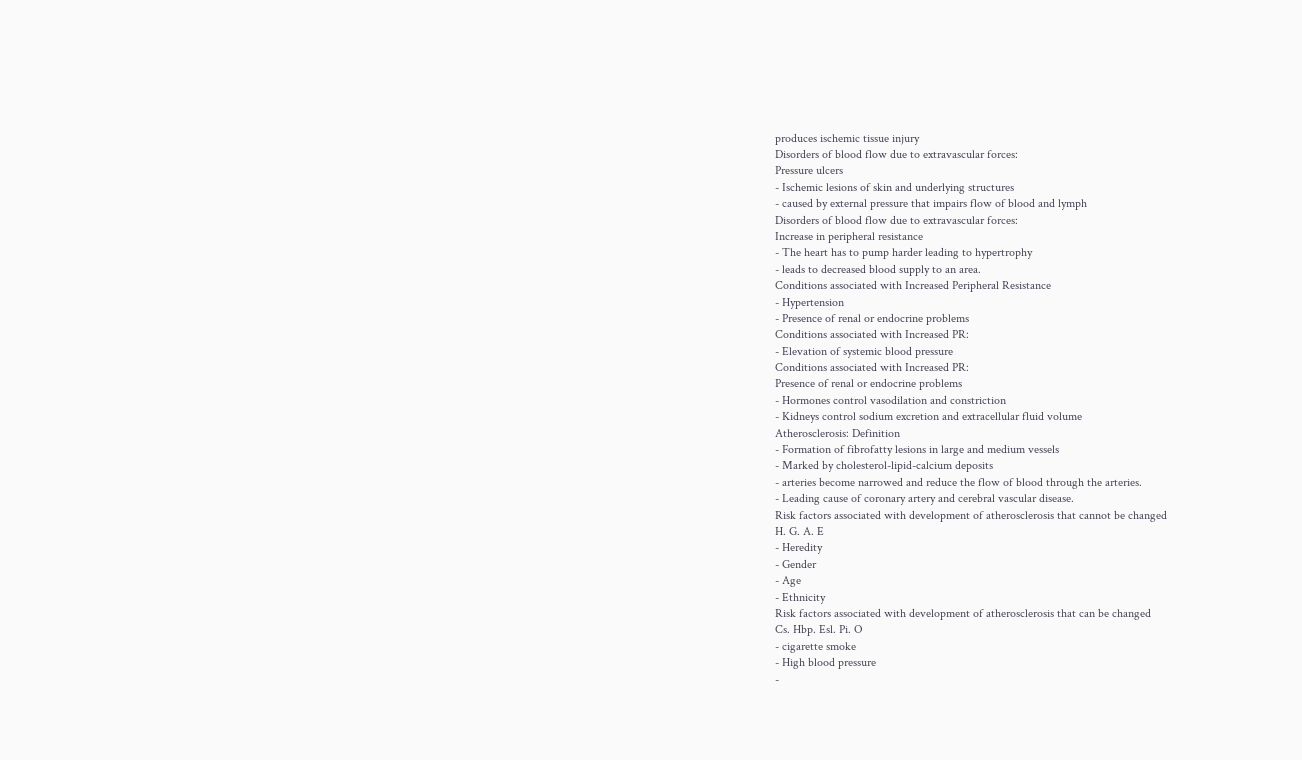produces ischemic tissue injury
Disorders of blood flow due to extravascular forces:
Pressure ulcers
- Ischemic lesions of skin and underlying structures
- caused by external pressure that impairs flow of blood and lymph
Disorders of blood flow due to extravascular forces:
Increase in peripheral resistance
- The heart has to pump harder leading to hypertrophy
- leads to decreased blood supply to an area.
Conditions associated with Increased Peripheral Resistance
- Hypertension
- Presence of renal or endocrine problems
Conditions associated with Increased PR:
- Elevation of systemic blood pressure
Conditions associated with Increased PR:
Presence of renal or endocrine problems
- Hormones control vasodilation and constriction
- Kidneys control sodium excretion and extracellular fluid volume
Atherosclerosis: Definition
- Formation of fibrofatty lesions in large and medium vessels
- Marked by cholesterol-lipid-calcium deposits
- arteries become narrowed and reduce the flow of blood through the arteries.
- Leading cause of coronary artery and cerebral vascular disease.
Risk factors associated with development of atherosclerosis that cannot be changed
H. G. A. E
- Heredity
- Gender
- Age
- Ethnicity
Risk factors associated with development of atherosclerosis that can be changed
Cs. Hbp. Esl. Pi. O
- cigarette smoke
- High blood pressure
-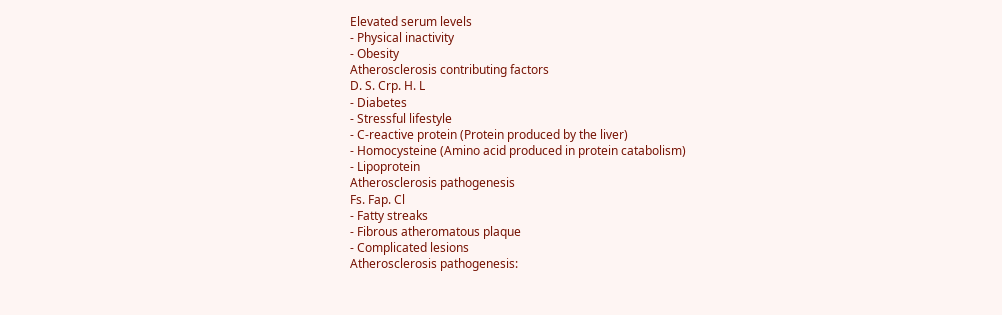Elevated serum levels
- Physical inactivity
- Obesity
Atherosclerosis contributing factors
D. S. Crp. H. L
- Diabetes
- Stressful lifestyle
- C-reactive protein (Protein produced by the liver)
- Homocysteine (Amino acid produced in protein catabolism)
- Lipoprotein
Atherosclerosis pathogenesis
Fs. Fap. Cl
- Fatty streaks
- Fibrous atheromatous plaque
- Complicated lesions
Atherosclerosis pathogenesis: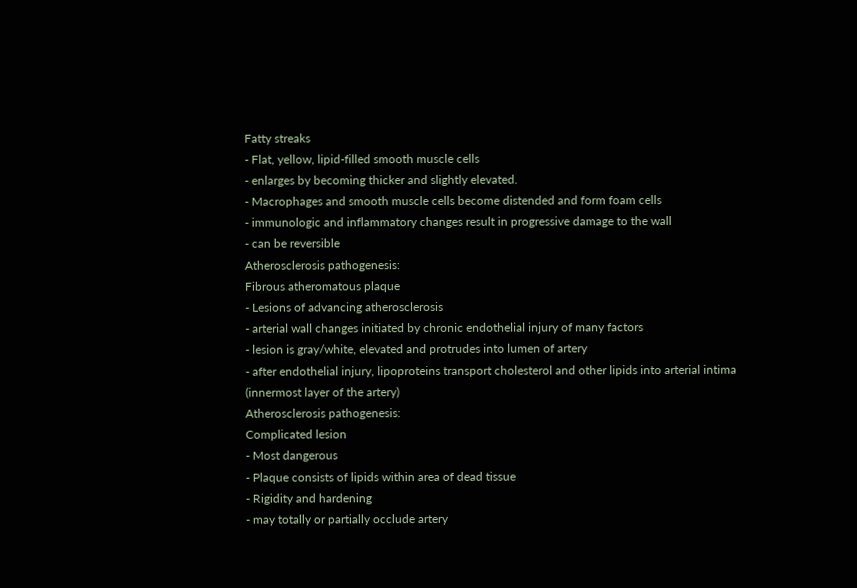Fatty streaks
- Flat, yellow, lipid-filled smooth muscle cells
- enlarges by becoming thicker and slightly elevated.
- Macrophages and smooth muscle cells become distended and form foam cells
- immunologic and inflammatory changes result in progressive damage to the wall
- can be reversible
Atherosclerosis pathogenesis:
Fibrous atheromatous plaque
- Lesions of advancing atherosclerosis
- arterial wall changes initiated by chronic endothelial injury of many factors
- lesion is gray/white, elevated and protrudes into lumen of artery
- after endothelial injury, lipoproteins transport cholesterol and other lipids into arterial intima (innermost layer of the artery)
Atherosclerosis pathogenesis:
Complicated lesion
- Most dangerous
- Plaque consists of lipids within area of dead tissue
- Rigidity and hardening
- may totally or partially occlude artery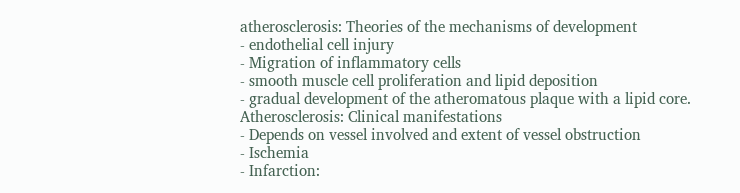atherosclerosis: Theories of the mechanisms of development
- endothelial cell injury
- Migration of inflammatory cells
- smooth muscle cell proliferation and lipid deposition
- gradual development of the atheromatous plaque with a lipid core.
Atherosclerosis: Clinical manifestations
- Depends on vessel involved and extent of vessel obstruction
- Ischemia
- Infarction: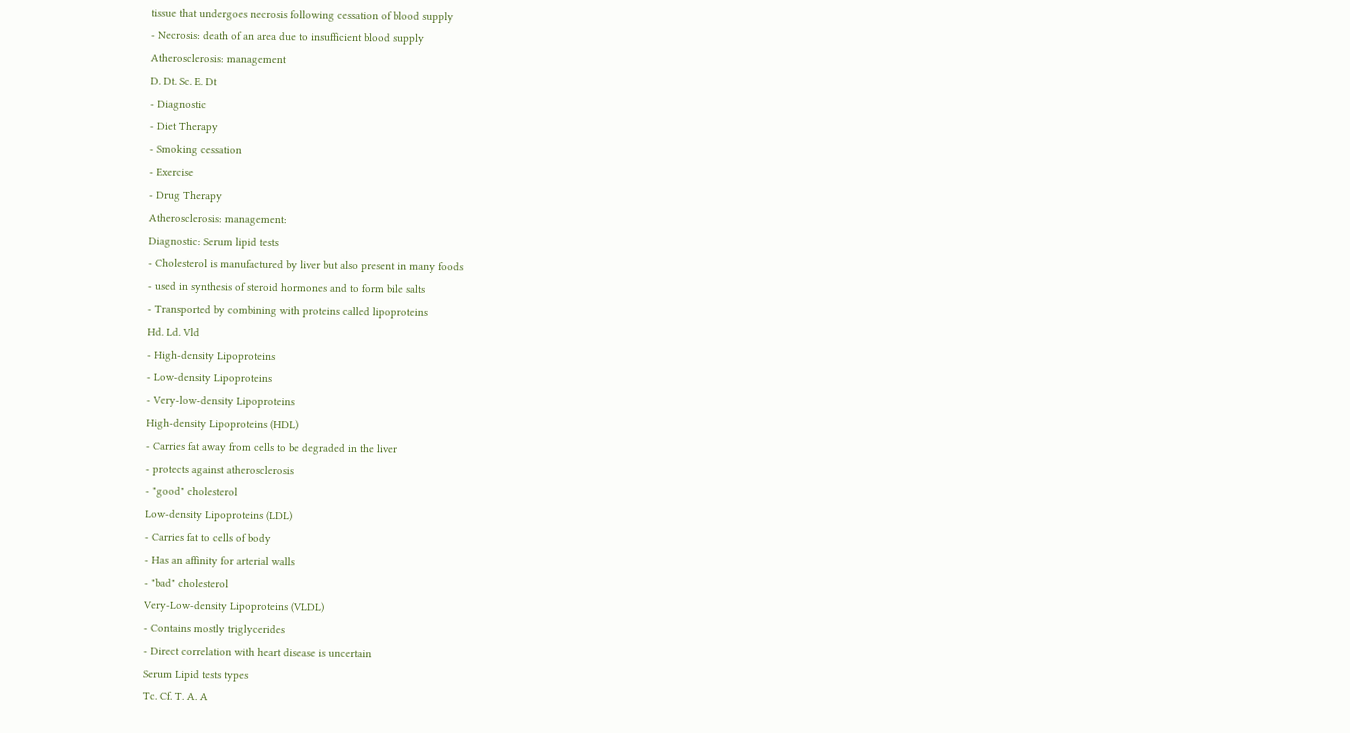tissue that undergoes necrosis following cessation of blood supply
- Necrosis: death of an area due to insufficient blood supply
Atherosclerosis: management
D. Dt. Sc. E. Dt
- Diagnostic
- Diet Therapy
- Smoking cessation
- Exercise
- Drug Therapy
Atherosclerosis: management:
Diagnostic: Serum lipid tests
- Cholesterol is manufactured by liver but also present in many foods
- used in synthesis of steroid hormones and to form bile salts
- Transported by combining with proteins called lipoproteins
Hd. Ld. Vld
- High-density Lipoproteins
- Low-density Lipoproteins
- Very-low-density Lipoproteins
High-density Lipoproteins (HDL)
- Carries fat away from cells to be degraded in the liver
- protects against atherosclerosis
- "good" cholesterol
Low-density Lipoproteins (LDL)
- Carries fat to cells of body
- Has an affinity for arterial walls
- "bad" cholesterol
Very-Low-density Lipoproteins (VLDL)
- Contains mostly triglycerides
- Direct correlation with heart disease is uncertain
Serum Lipid tests types
Tc. Cf. T. A. A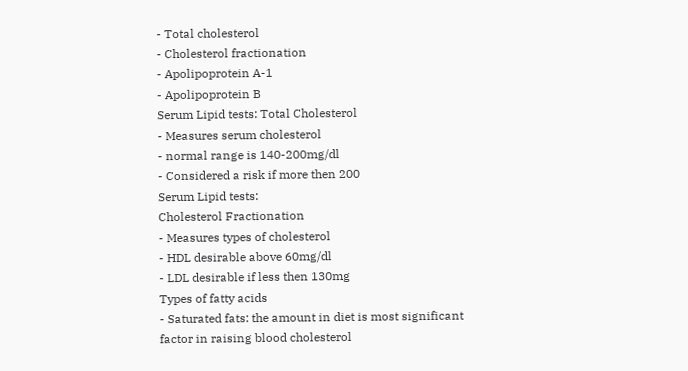- Total cholesterol
- Cholesterol fractionation
- Apolipoprotein A-1
- Apolipoprotein B
Serum Lipid tests: Total Cholesterol
- Measures serum cholesterol
- normal range is 140-200mg/dl
- Considered a risk if more then 200
Serum Lipid tests:
Cholesterol Fractionation
- Measures types of cholesterol
- HDL desirable above 60mg/dl
- LDL desirable if less then 130mg
Types of fatty acids
- Saturated fats: the amount in diet is most significant factor in raising blood cholesterol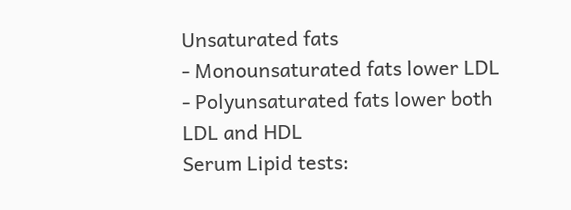Unsaturated fats
- Monounsaturated fats lower LDL
- Polyunsaturated fats lower both LDL and HDL
Serum Lipid tests: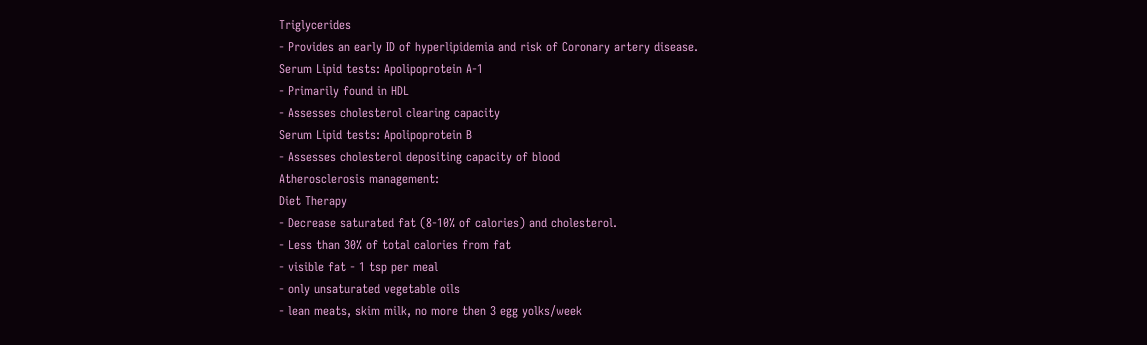Triglycerides
- Provides an early ID of hyperlipidemia and risk of Coronary artery disease.
Serum Lipid tests: Apolipoprotein A-1
- Primarily found in HDL
- Assesses cholesterol clearing capacity
Serum Lipid tests: Apolipoprotein B
- Assesses cholesterol depositing capacity of blood
Atherosclerosis management:
Diet Therapy
- Decrease saturated fat (8-10% of calories) and cholesterol.
- Less than 30% of total calories from fat
- visible fat - 1 tsp per meal
- only unsaturated vegetable oils
- lean meats, skim milk, no more then 3 egg yolks/week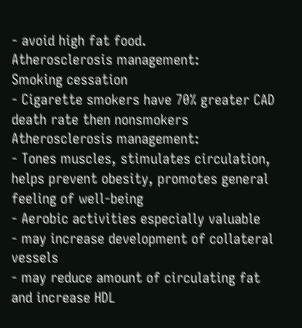- avoid high fat food.
Atherosclerosis management:
Smoking cessation
- Cigarette smokers have 70% greater CAD death rate then nonsmokers
Atherosclerosis management:
- Tones muscles, stimulates circulation, helps prevent obesity, promotes general feeling of well-being
- Aerobic activities especially valuable
- may increase development of collateral vessels
- may reduce amount of circulating fat and increase HDL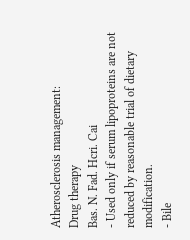Atherosclerosis management:
Drug therapy
Bas. N. Fad. Hcri. Cai
- Used only if serum lipoproteins are not reduced by reasonable trial of dietary modification.
- Bile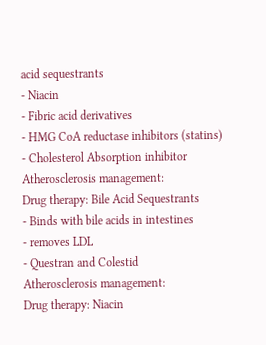acid sequestrants
- Niacin
- Fibric acid derivatives
- HMG CoA reductase inhibitors (statins)
- Cholesterol Absorption inhibitor
Atherosclerosis management:
Drug therapy: Bile Acid Sequestrants
- Binds with bile acids in intestines
- removes LDL
- Questran and Colestid
Atherosclerosis management:
Drug therapy: Niacin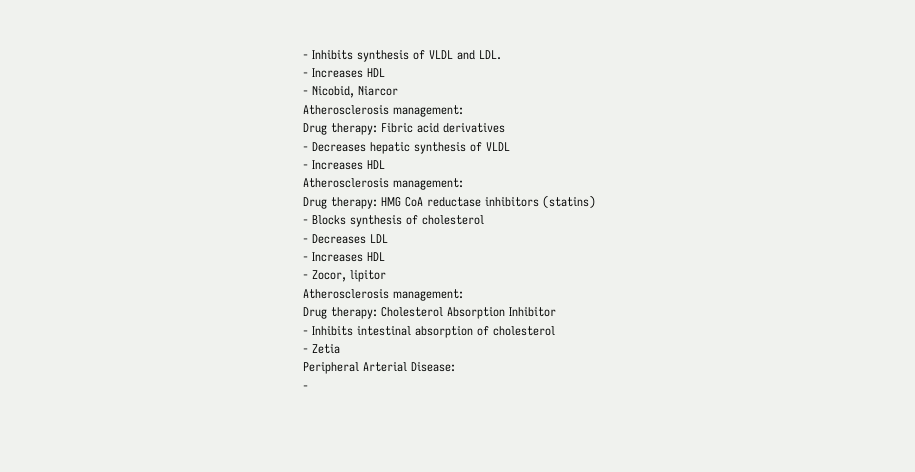- Inhibits synthesis of VLDL and LDL.
- Increases HDL
- Nicobid, Niarcor
Atherosclerosis management:
Drug therapy: Fibric acid derivatives
- Decreases hepatic synthesis of VLDL
- Increases HDL
Atherosclerosis management:
Drug therapy: HMG CoA reductase inhibitors (statins)
- Blocks synthesis of cholesterol
- Decreases LDL
- Increases HDL
- Zocor, lipitor
Atherosclerosis management:
Drug therapy: Cholesterol Absorption Inhibitor
- Inhibits intestinal absorption of cholesterol
- Zetia
Peripheral Arterial Disease:
-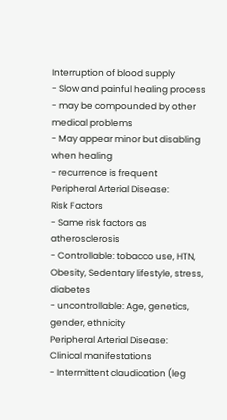Interruption of blood supply
- Slow and painful healing process
- may be compounded by other medical problems
- May appear minor but disabling when healing
- recurrence is frequent
Peripheral Arterial Disease:
Risk Factors
- Same risk factors as atherosclerosis
- Controllable: tobacco use, HTN, Obesity, Sedentary lifestyle, stress, diabetes
- uncontrollable: Age, genetics, gender, ethnicity
Peripheral Arterial Disease:
Clinical manifestations
- Intermittent claudication (leg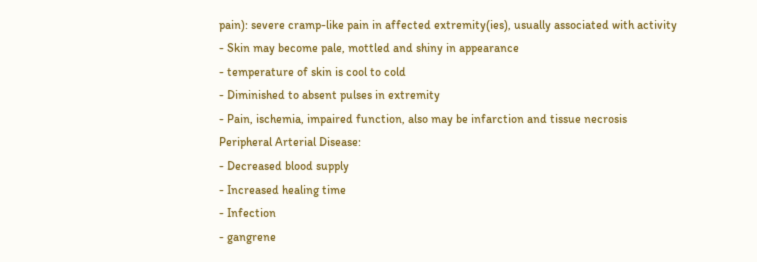pain): severe cramp-like pain in affected extremity(ies), usually associated with activity
- Skin may become pale, mottled and shiny in appearance
- temperature of skin is cool to cold
- Diminished to absent pulses in extremity
- Pain, ischemia, impaired function, also may be infarction and tissue necrosis
Peripheral Arterial Disease:
- Decreased blood supply
- Increased healing time
- Infection
- gangrene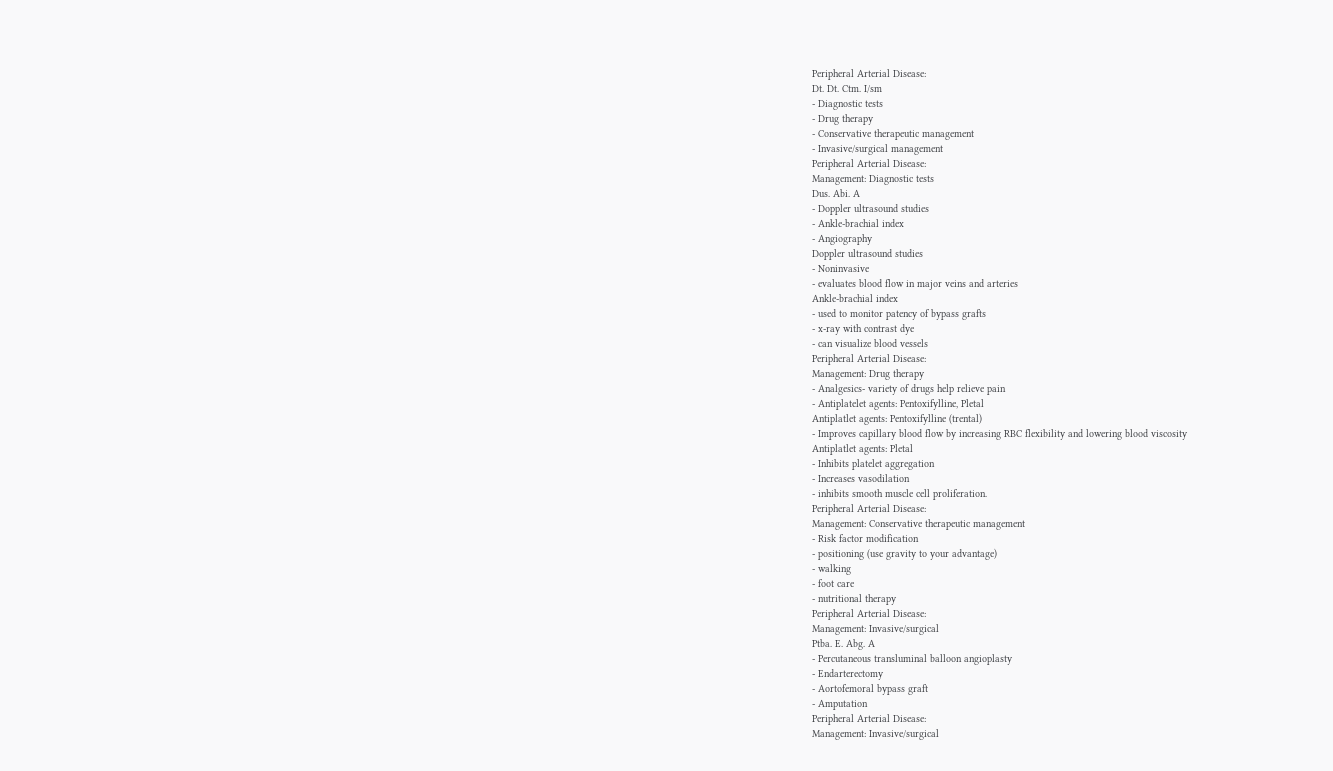Peripheral Arterial Disease:
Dt. Dt. Ctm. I/sm
- Diagnostic tests
- Drug therapy
- Conservative therapeutic management
- Invasive/surgical management
Peripheral Arterial Disease:
Management: Diagnostic tests
Dus. Abi. A
- Doppler ultrasound studies
- Ankle-brachial index
- Angiography
Doppler ultrasound studies
- Noninvasive
- evaluates blood flow in major veins and arteries
Ankle-brachial index
- used to monitor patency of bypass grafts
- x-ray with contrast dye
- can visualize blood vessels
Peripheral Arterial Disease:
Management: Drug therapy
- Analgesics- variety of drugs help relieve pain
- Antiplatelet agents: Pentoxifylline, Pletal
Antiplatlet agents: Pentoxifylline (trental)
- Improves capillary blood flow by increasing RBC flexibility and lowering blood viscosity
Antiplatlet agents: Pletal
- Inhibits platelet aggregation
- Increases vasodilation
- inhibits smooth muscle cell proliferation.
Peripheral Arterial Disease:
Management: Conservative therapeutic management
- Risk factor modification
- positioning (use gravity to your advantage)
- walking
- foot care
- nutritional therapy
Peripheral Arterial Disease:
Management: Invasive/surgical
Ptba. E. Abg. A
- Percutaneous transluminal balloon angioplasty
- Endarterectomy
- Aortofemoral bypass graft
- Amputation
Peripheral Arterial Disease:
Management: Invasive/surgical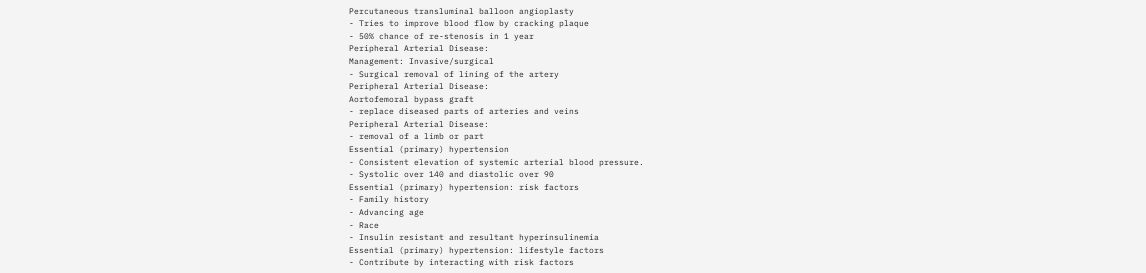Percutaneous transluminal balloon angioplasty
- Tries to improve blood flow by cracking plaque
- 50% chance of re-stenosis in 1 year
Peripheral Arterial Disease:
Management: Invasive/surgical
- Surgical removal of lining of the artery
Peripheral Arterial Disease:
Aortofemoral bypass graft
- replace diseased parts of arteries and veins
Peripheral Arterial Disease:
- removal of a limb or part
Essential (primary) hypertension
- Consistent elevation of systemic arterial blood pressure.
- Systolic over 140 and diastolic over 90
Essential (primary) hypertension: risk factors
- Family history
- Advancing age
- Race
- Insulin resistant and resultant hyperinsulinemia
Essential (primary) hypertension: lifestyle factors
- Contribute by interacting with risk factors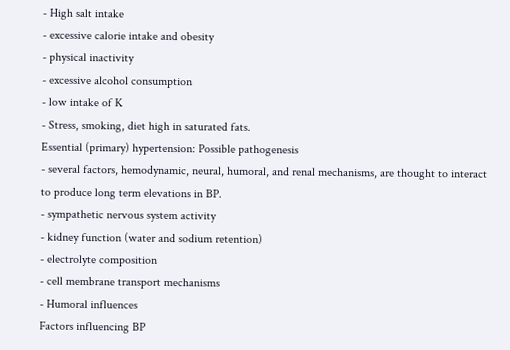- High salt intake
- excessive calorie intake and obesity
- physical inactivity
- excessive alcohol consumption
- low intake of K
- Stress, smoking, diet high in saturated fats.
Essential (primary) hypertension: Possible pathogenesis
- several factors, hemodynamic, neural, humoral, and renal mechanisms, are thought to interact to produce long term elevations in BP.
- sympathetic nervous system activity
- kidney function (water and sodium retention)
- electrolyte composition
- cell membrane transport mechanisms
- Humoral influences
Factors influencing BP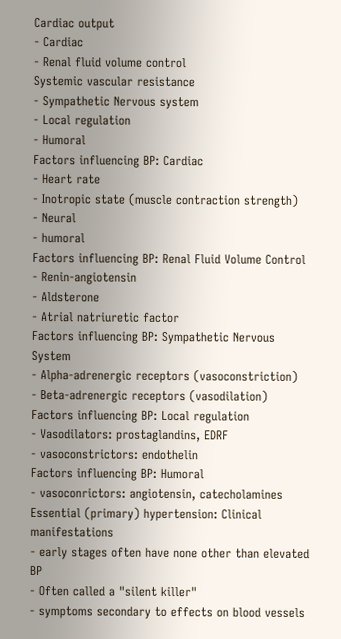Cardiac output
- Cardiac
- Renal fluid volume control
Systemic vascular resistance
- Sympathetic Nervous system
- Local regulation
- Humoral
Factors influencing BP: Cardiac
- Heart rate
- Inotropic state (muscle contraction strength)
- Neural
- humoral
Factors influencing BP: Renal Fluid Volume Control
- Renin-angiotensin
- Aldsterone
- Atrial natriuretic factor
Factors influencing BP: Sympathetic Nervous System
- Alpha-adrenergic receptors (vasoconstriction)
- Beta-adrenergic receptors (vasodilation)
Factors influencing BP: Local regulation
- Vasodilators: prostaglandins, EDRF
- vasoconstrictors: endothelin
Factors influencing BP: Humoral
- vasoconrictors: angiotensin, catecholamines
Essential (primary) hypertension: Clinical manifestations
- early stages often have none other than elevated BP
- Often called a "silent killer"
- symptoms secondary to effects on blood vessels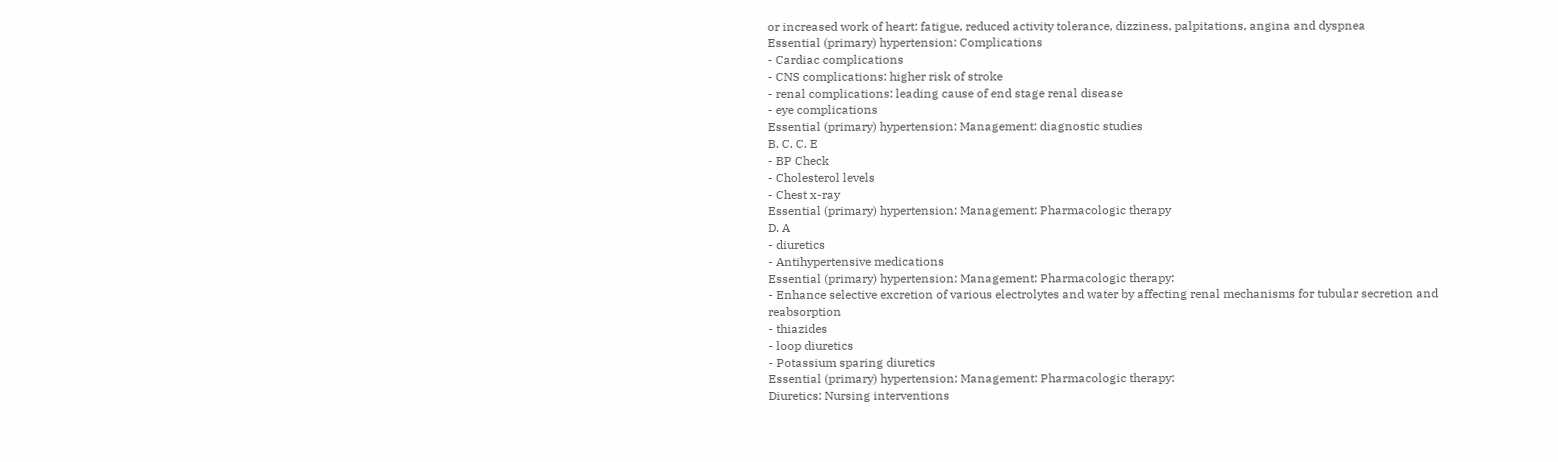or increased work of heart: fatigue, reduced activity tolerance, dizziness, palpitations, angina and dyspnea
Essential (primary) hypertension: Complications
- Cardiac complications
- CNS complications: higher risk of stroke
- renal complications: leading cause of end stage renal disease
- eye complications
Essential (primary) hypertension: Management: diagnostic studies
B. C. C. E
- BP Check
- Cholesterol levels
- Chest x-ray
Essential (primary) hypertension: Management: Pharmacologic therapy
D. A
- diuretics
- Antihypertensive medications
Essential (primary) hypertension: Management: Pharmacologic therapy:
- Enhance selective excretion of various electrolytes and water by affecting renal mechanisms for tubular secretion and reabsorption
- thiazides
- loop diuretics
- Potassium sparing diuretics
Essential (primary) hypertension: Management: Pharmacologic therapy:
Diuretics: Nursing interventions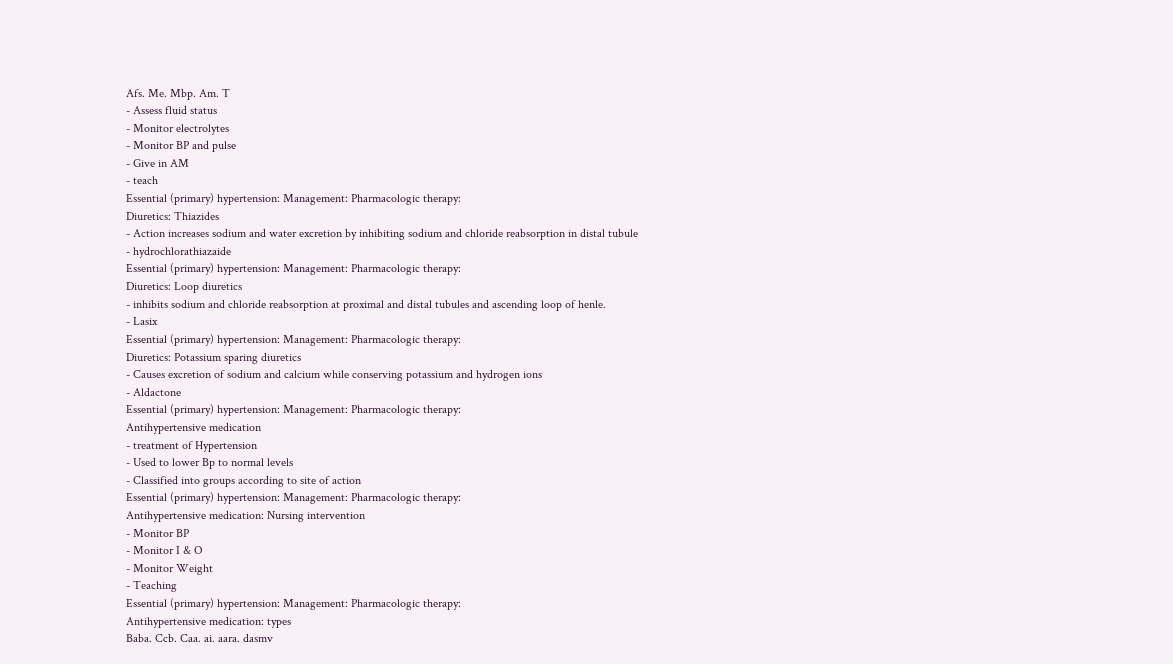Afs. Me. Mbp. Am. T
- Assess fluid status
- Monitor electrolytes
- Monitor BP and pulse
- Give in AM
- teach
Essential (primary) hypertension: Management: Pharmacologic therapy:
Diuretics: Thiazides
- Action increases sodium and water excretion by inhibiting sodium and chloride reabsorption in distal tubule
- hydrochlorathiazaide
Essential (primary) hypertension: Management: Pharmacologic therapy:
Diuretics: Loop diuretics
- inhibits sodium and chloride reabsorption at proximal and distal tubules and ascending loop of henle.
- Lasix
Essential (primary) hypertension: Management: Pharmacologic therapy:
Diuretics: Potassium sparing diuretics
- Causes excretion of sodium and calcium while conserving potassium and hydrogen ions
- Aldactone
Essential (primary) hypertension: Management: Pharmacologic therapy:
Antihypertensive medication
- treatment of Hypertension
- Used to lower Bp to normal levels
- Classified into groups according to site of action
Essential (primary) hypertension: Management: Pharmacologic therapy:
Antihypertensive medication: Nursing intervention
- Monitor BP
- Monitor I & O
- Monitor Weight
- Teaching
Essential (primary) hypertension: Management: Pharmacologic therapy:
Antihypertensive medication: types
Baba. Ccb. Caa. ai. aara. dasmv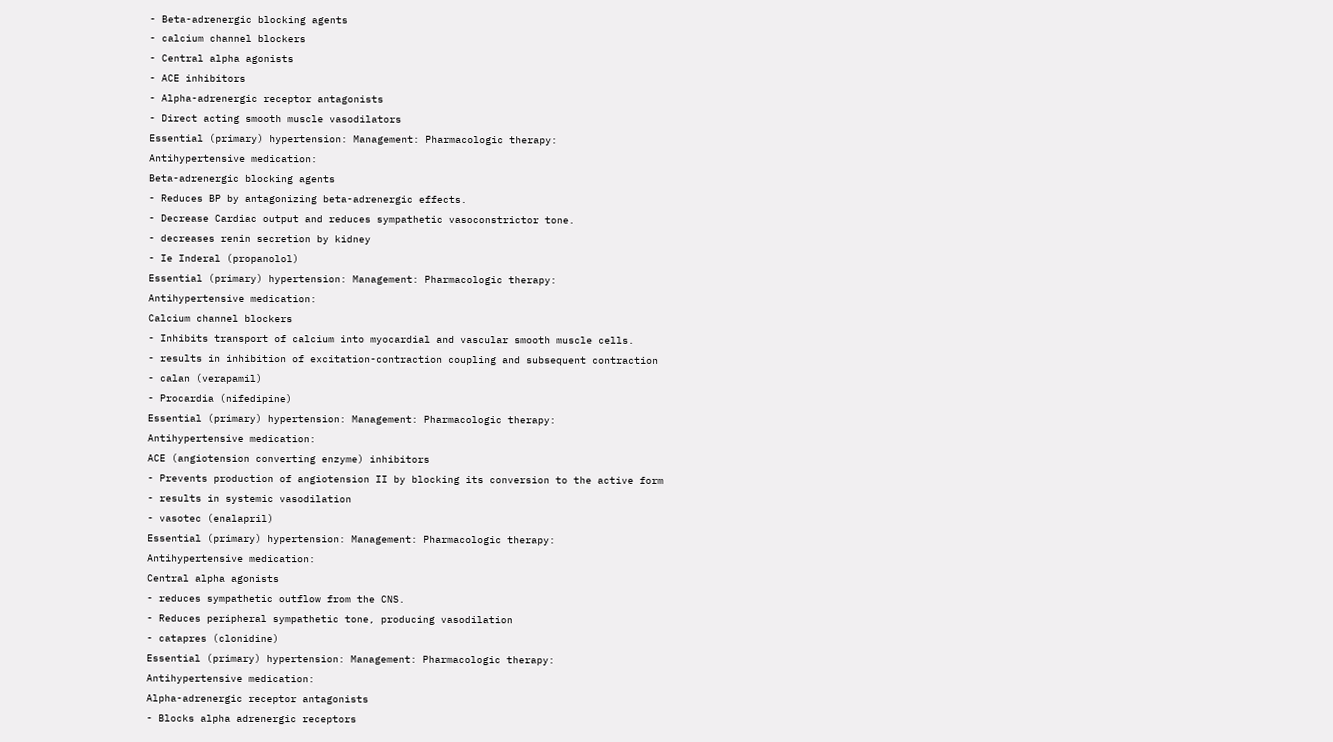- Beta-adrenergic blocking agents
- calcium channel blockers
- Central alpha agonists
- ACE inhibitors
- Alpha-adrenergic receptor antagonists
- Direct acting smooth muscle vasodilators
Essential (primary) hypertension: Management: Pharmacologic therapy:
Antihypertensive medication:
Beta-adrenergic blocking agents
- Reduces BP by antagonizing beta-adrenergic effects.
- Decrease Cardiac output and reduces sympathetic vasoconstrictor tone.
- decreases renin secretion by kidney
- Ie Inderal (propanolol)
Essential (primary) hypertension: Management: Pharmacologic therapy:
Antihypertensive medication:
Calcium channel blockers
- Inhibits transport of calcium into myocardial and vascular smooth muscle cells.
- results in inhibition of excitation-contraction coupling and subsequent contraction
- calan (verapamil)
- Procardia (nifedipine)
Essential (primary) hypertension: Management: Pharmacologic therapy:
Antihypertensive medication:
ACE (angiotension converting enzyme) inhibitors
- Prevents production of angiotension II by blocking its conversion to the active form
- results in systemic vasodilation
- vasotec (enalapril)
Essential (primary) hypertension: Management: Pharmacologic therapy:
Antihypertensive medication:
Central alpha agonists
- reduces sympathetic outflow from the CNS.
- Reduces peripheral sympathetic tone, producing vasodilation
- catapres (clonidine)
Essential (primary) hypertension: Management: Pharmacologic therapy:
Antihypertensive medication:
Alpha-adrenergic receptor antagonists
- Blocks alpha adrenergic receptors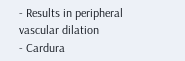- Results in peripheral vascular dilation
- Cardura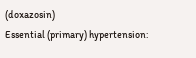(doxazosin)
Essential (primary) hypertension: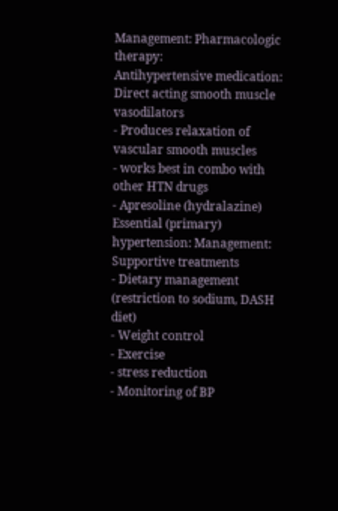Management: Pharmacologic therapy:
Antihypertensive medication:
Direct acting smooth muscle vasodilators
- Produces relaxation of vascular smooth muscles
- works best in combo with other HTN drugs
- Apresoline (hydralazine)
Essential (primary) hypertension: Management: Supportive treatments
- Dietary management (restriction to sodium, DASH diet)
- Weight control
- Exercise
- stress reduction
- Monitoring of BP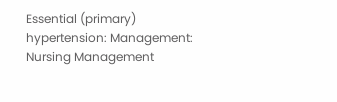Essential (primary) hypertension: Management: Nursing Management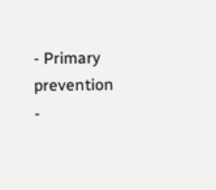- Primary prevention
-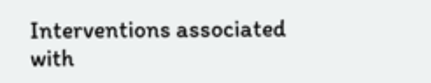Interventions associated with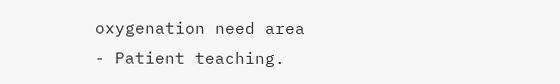oxygenation need area
- Patient teaching.